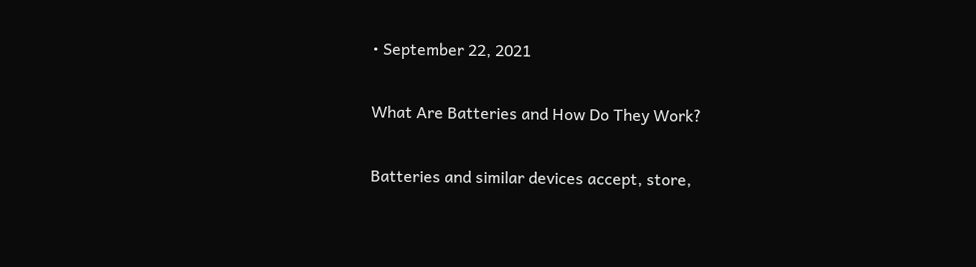• September 22, 2021

What Are Batteries and How Do They Work?

Batteries and similar devices accept, store,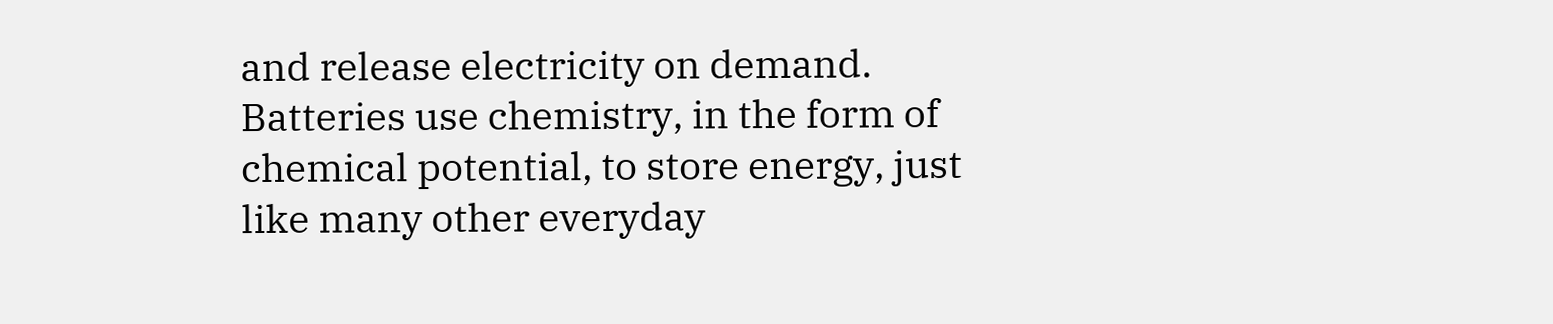and release electricity on demand. Batteries use chemistry, in the form of chemical potential, to store energy, just like many other everyday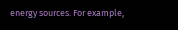energy sources. For example,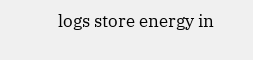logs store energy in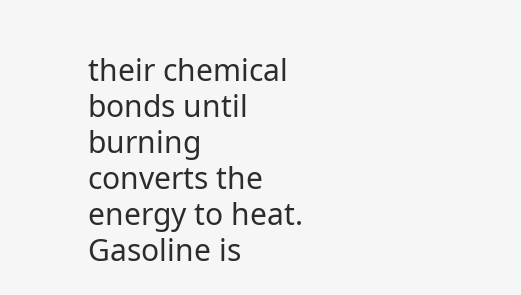their chemical bonds until burning converts the energy to heat. Gasoline is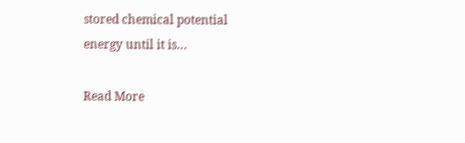stored chemical potential energy until it is…

Read More